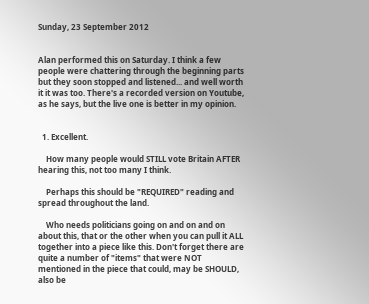Sunday, 23 September 2012


Alan performed this on Saturday. I think a few people were chattering through the beginning parts but they soon stopped and listened... and well worth it it was too. There's a recorded version on Youtube, as he says, but the live one is better in my opinion.


  1. Excellent.

    How many people would STILL vote Britain AFTER hearing this, not too many I think.

    Perhaps this should be "REQUIRED" reading and spread throughout the land.

    Who needs politicians going on and on and on about this, that or the other when you can pull it ALL together into a piece like this. Don't forget there are quite a number of "items" that were NOT mentioned in the piece that could, may be SHOULD, also be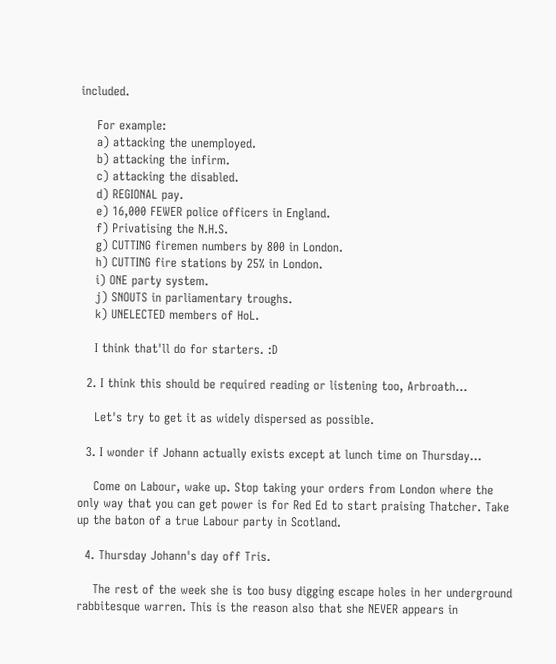included.

    For example:
    a) attacking the unemployed.
    b) attacking the infirm.
    c) attacking the disabled.
    d) REGIONAL pay.
    e) 16,000 FEWER police officers in England.
    f) Privatising the N.H.S.
    g) CUTTING firemen numbers by 800 in London.
    h) CUTTING fire stations by 25% in London.
    i) ONE party system.
    j) SNOUTS in parliamentary troughs.
    k) UNELECTED members of HoL.

    I think that'll do for starters. :D

  2. I think this should be required reading or listening too, Arbroath...

    Let's try to get it as widely dispersed as possible.

  3. I wonder if Johann actually exists except at lunch time on Thursday...

    Come on Labour, wake up. Stop taking your orders from London where the only way that you can get power is for Red Ed to start praising Thatcher. Take up the baton of a true Labour party in Scotland.

  4. Thursday Johann's day off Tris.

    The rest of the week she is too busy digging escape holes in her underground rabbitesque warren. This is the reason also that she NEVER appears in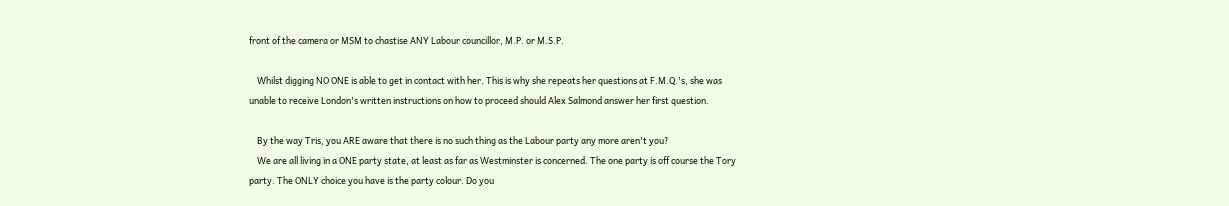front of the camera or MSM to chastise ANY Labour councillor, M.P. or M.S.P.

    Whilst digging NO ONE is able to get in contact with her. This is why she repeats her questions at F.M.Q.'s, she was unable to receive London's written instructions on how to proceed should Alex Salmond answer her first question.

    By the way Tris, you ARE aware that there is no such thing as the Labour party any more aren't you?
    We are all living in a ONE party state, at least as far as Westminster is concerned. The one party is off course the Tory party. The ONLY choice you have is the party colour. Do you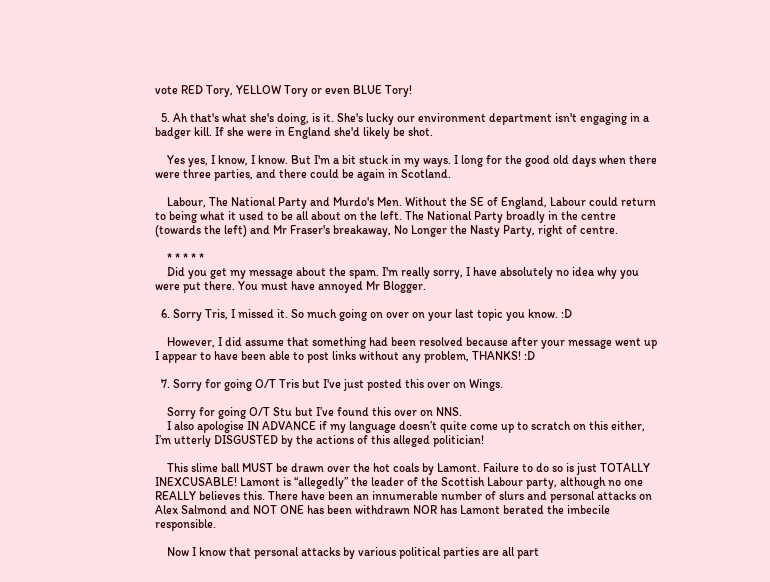vote RED Tory, YELLOW Tory or even BLUE Tory!

  5. Ah that's what she's doing, is it. She's lucky our environment department isn't engaging in a badger kill. If she were in England she'd likely be shot.

    Yes yes, I know, I know. But I'm a bit stuck in my ways. I long for the good old days when there were three parties, and there could be again in Scotland.

    Labour, The National Party and Murdo's Men. Without the SE of England, Labour could return to being what it used to be all about on the left. The National Party broadly in the centre (towards the left) and Mr Fraser's breakaway, No Longer the Nasty Party, right of centre.

    * * * * *
    Did you get my message about the spam. I'm really sorry, I have absolutely no idea why you were put there. You must have annoyed Mr Blogger.

  6. Sorry Tris, I missed it. So much going on over on your last topic you know. :D

    However, I did assume that something had been resolved because after your message went up I appear to have been able to post links without any problem, THANKS! :D

  7. Sorry for going O/T Tris but I've just posted this over on Wings.

    Sorry for going O/T Stu but I’ve found this over on NNS.
    I also apologise IN ADVANCE if my language doesn’t quite come up to scratch on this either, I’m utterly DISGUSTED by the actions of this alleged politician!

    This slime ball MUST be drawn over the hot coals by Lamont. Failure to do so is just TOTALLY INEXCUSABLE! Lamont is “allegedly” the leader of the Scottish Labour party, although no one REALLY believes this. There have been an innumerable number of slurs and personal attacks on Alex Salmond and NOT ONE has been withdrawn NOR has Lamont berated the imbecile responsible.

    Now I know that personal attacks by various political parties are all part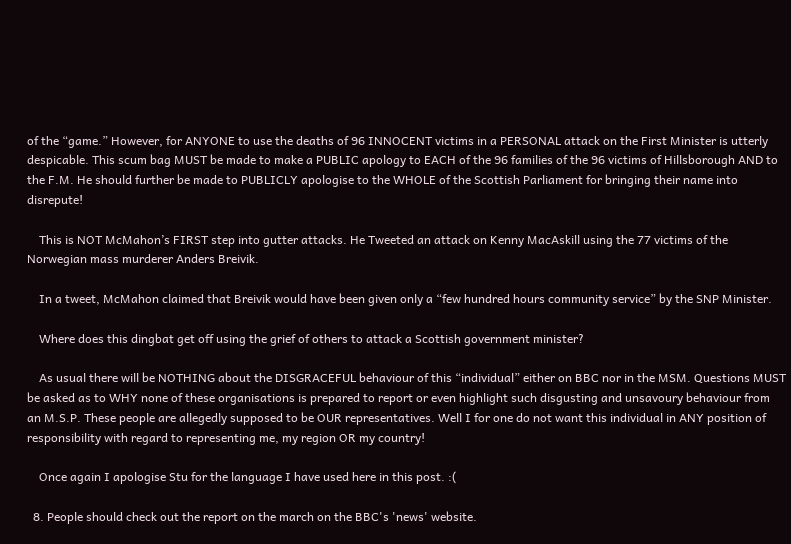of the “game.” However, for ANYONE to use the deaths of 96 INNOCENT victims in a PERSONAL attack on the First Minister is utterly despicable. This scum bag MUST be made to make a PUBLIC apology to EACH of the 96 families of the 96 victims of Hillsborough AND to the F.M. He should further be made to PUBLICLY apologise to the WHOLE of the Scottish Parliament for bringing their name into disrepute!

    This is NOT McMahon’s FIRST step into gutter attacks. He Tweeted an attack on Kenny MacAskill using the 77 victims of the Norwegian mass murderer Anders Breivik.

    In a tweet, McMahon claimed that Breivik would have been given only a “few hundred hours community service” by the SNP Minister.

    Where does this dingbat get off using the grief of others to attack a Scottish government minister?

    As usual there will be NOTHING about the DISGRACEFUL behaviour of this “individual” either on BBC nor in the MSM. Questions MUST be asked as to WHY none of these organisations is prepared to report or even highlight such disgusting and unsavoury behaviour from an M.S.P. These people are allegedly supposed to be OUR representatives. Well I for one do not want this individual in ANY position of responsibility with regard to representing me, my region OR my country!

    Once again I apologise Stu for the language I have used here in this post. :(

  8. People should check out the report on the march on the BBC's 'news' website.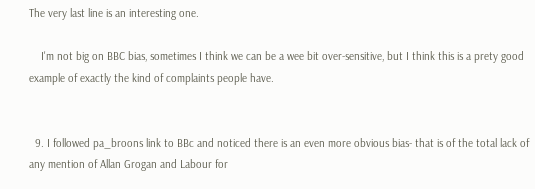The very last line is an interesting one.

    I'm not big on BBC bias, sometimes I think we can be a wee bit over-sensitive, but I think this is a prety good example of exactly the kind of complaints people have.


  9. I followed pa_broons link to BBc and noticed there is an even more obvious bias- that is of the total lack of any mention of Allan Grogan and Labour for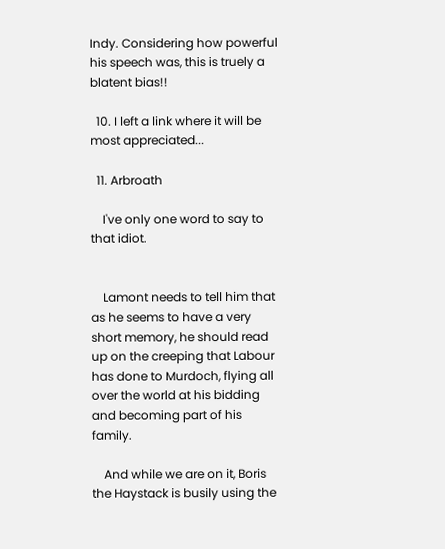Indy. Considering how powerful his speech was, this is truely a blatent bias!!

  10. I left a link where it will be most appreciated...

  11. Arbroath

    I've only one word to say to that idiot.


    Lamont needs to tell him that as he seems to have a very short memory, he should read up on the creeping that Labour has done to Murdoch, flying all over the world at his bidding and becoming part of his family.

    And while we are on it, Boris the Haystack is busily using the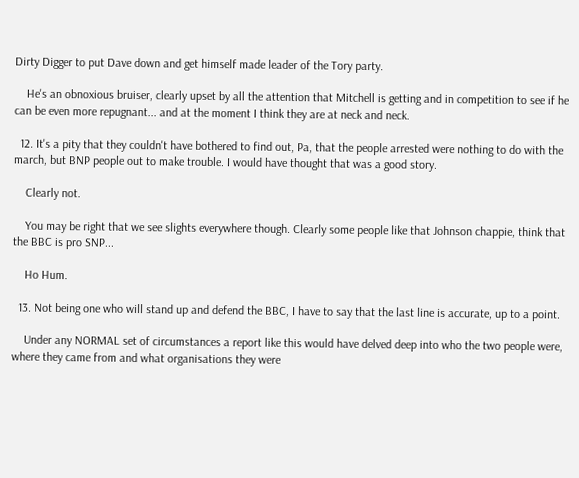Dirty Digger to put Dave down and get himself made leader of the Tory party.

    He's an obnoxious bruiser, clearly upset by all the attention that Mitchell is getting and in competition to see if he can be even more repugnant... and at the moment I think they are at neck and neck.

  12. It's a pity that they couldn't have bothered to find out, Pa, that the people arrested were nothing to do with the march, but BNP people out to make trouble. I would have thought that was a good story.

    Clearly not.

    You may be right that we see slights everywhere though. Clearly some people like that Johnson chappie, think that the BBC is pro SNP...

    Ho Hum.

  13. Not being one who will stand up and defend the BBC, I have to say that the last line is accurate, up to a point.

    Under any NORMAL set of circumstances a report like this would have delved deep into who the two people were, where they came from and what organisations they were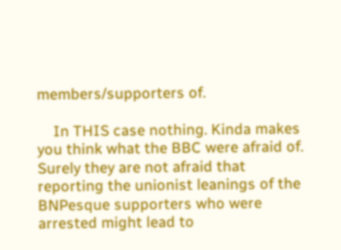members/supporters of.

    In THIS case nothing. Kinda makes you think what the BBC were afraid of. Surely they are not afraid that reporting the unionist leanings of the BNPesque supporters who were arrested might lead to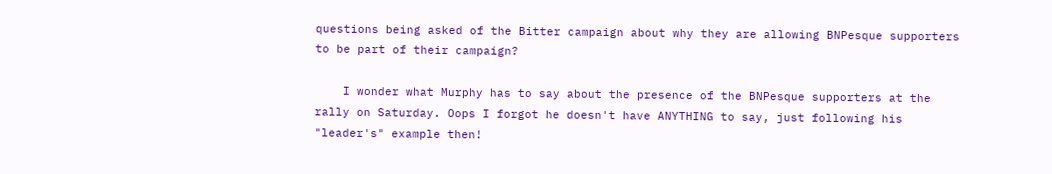questions being asked of the Bitter campaign about why they are allowing BNPesque supporters to be part of their campaign?

    I wonder what Murphy has to say about the presence of the BNPesque supporters at the rally on Saturday. Oops I forgot he doesn't have ANYTHING to say, just following his "leader's" example then!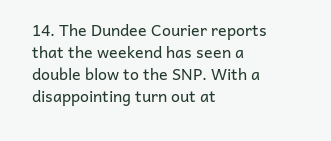14. The Dundee Courier reports that the weekend has seen a double blow to the SNP. With a disappointing turn out at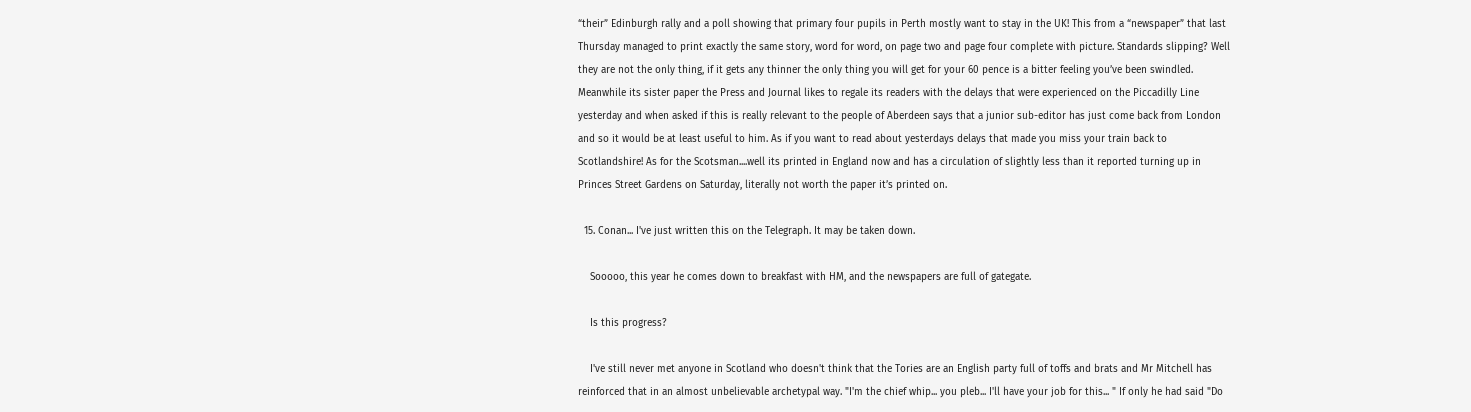“their” Edinburgh rally and a poll showing that primary four pupils in Perth mostly want to stay in the UK! This from a “newspaper” that last Thursday managed to print exactly the same story, word for word, on page two and page four complete with picture. Standards slipping? Well they are not the only thing, if it gets any thinner the only thing you will get for your 60 pence is a bitter feeling you’ve been swindled. Meanwhile its sister paper the Press and Journal likes to regale its readers with the delays that were experienced on the Piccadilly Line yesterday and when asked if this is really relevant to the people of Aberdeen says that a junior sub-editor has just come back from London and so it would be at least useful to him. As if you want to read about yesterdays delays that made you miss your train back to Scotlandshire! As for the Scotsman....well its printed in England now and has a circulation of slightly less than it reported turning up in Princes Street Gardens on Saturday, literally not worth the paper it’s printed on.

  15. Conan... I've just written this on the Telegraph. It may be taken down.

    Sooooo, this year he comes down to breakfast with HM, and the newspapers are full of gategate.

    Is this progress?

    I've still never met anyone in Scotland who doesn't think that the Tories are an English party full of toffs and brats and Mr Mitchell has reinforced that in an almost unbelievable archetypal way. "I'm the chief whip... you pleb... I'll have your job for this... " If only he had said "Do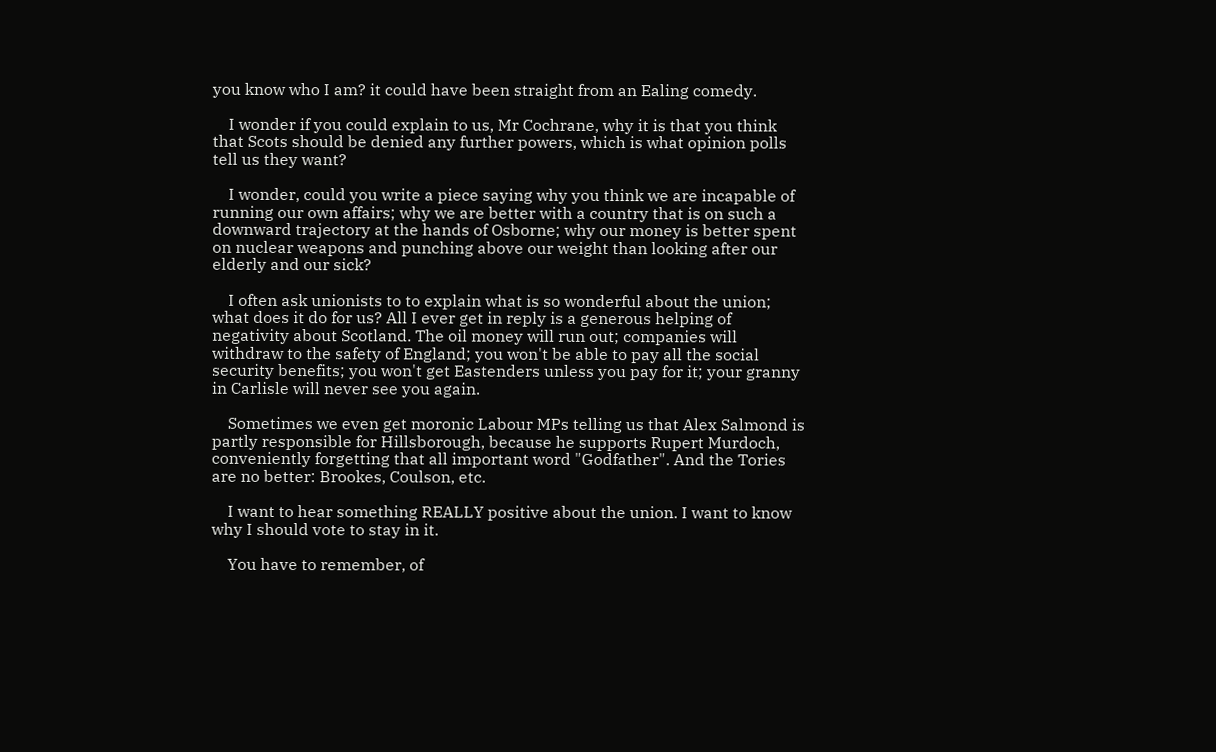you know who I am? it could have been straight from an Ealing comedy.

    I wonder if you could explain to us, Mr Cochrane, why it is that you think that Scots should be denied any further powers, which is what opinion polls tell us they want?

    I wonder, could you write a piece saying why you think we are incapable of running our own affairs; why we are better with a country that is on such a downward trajectory at the hands of Osborne; why our money is better spent on nuclear weapons and punching above our weight than looking after our elderly and our sick?

    I often ask unionists to to explain what is so wonderful about the union; what does it do for us? All I ever get in reply is a generous helping of negativity about Scotland. The oil money will run out; companies will withdraw to the safety of England; you won't be able to pay all the social security benefits; you won't get Eastenders unless you pay for it; your granny in Carlisle will never see you again.

    Sometimes we even get moronic Labour MPs telling us that Alex Salmond is partly responsible for Hillsborough, because he supports Rupert Murdoch, conveniently forgetting that all important word "Godfather". And the Tories are no better: Brookes, Coulson, etc.

    I want to hear something REALLY positive about the union. I want to know why I should vote to stay in it.

    You have to remember, of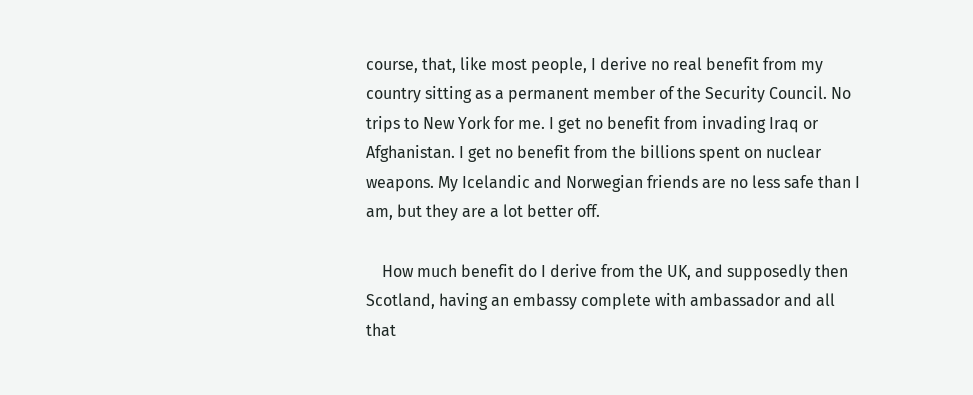course, that, like most people, I derive no real benefit from my country sitting as a permanent member of the Security Council. No trips to New York for me. I get no benefit from invading Iraq or Afghanistan. I get no benefit from the billions spent on nuclear weapons. My Icelandic and Norwegian friends are no less safe than I am, but they are a lot better off.

    How much benefit do I derive from the UK, and supposedly then Scotland, having an embassy complete with ambassador and all that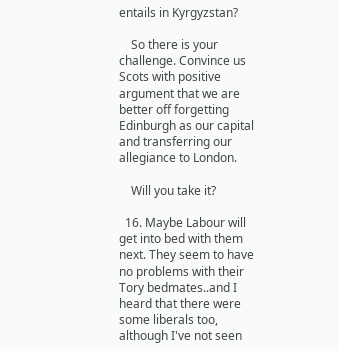entails in Kyrgyzstan?

    So there is your challenge. Convince us Scots with positive argument that we are better off forgetting Edinburgh as our capital and transferring our allegiance to London.

    Will you take it?

  16. Maybe Labour will get into bed with them next. They seem to have no problems with their Tory bedmates..and I heard that there were some liberals too, although I've not seen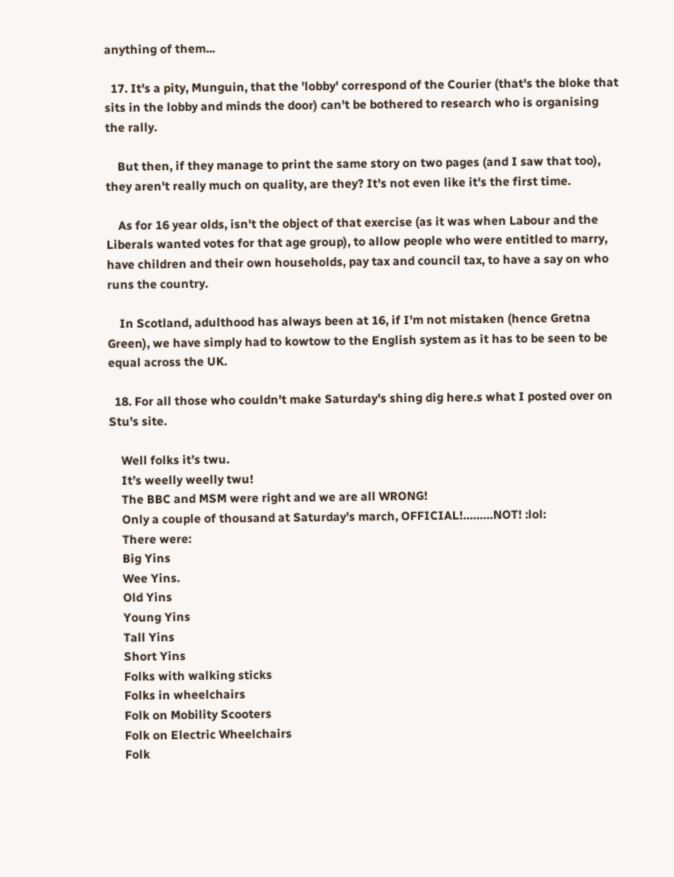anything of them...

  17. It's a pity, Munguin, that the 'lobby' correspond of the Courier (that's the bloke that sits in the lobby and minds the door) can't be bothered to research who is organising the rally.

    But then, if they manage to print the same story on two pages (and I saw that too), they aren't really much on quality, are they? It's not even like it's the first time.

    As for 16 year olds, isn't the object of that exercise (as it was when Labour and the Liberals wanted votes for that age group), to allow people who were entitled to marry, have children and their own households, pay tax and council tax, to have a say on who runs the country.

    In Scotland, adulthood has always been at 16, if I'm not mistaken (hence Gretna Green), we have simply had to kowtow to the English system as it has to be seen to be equal across the UK.

  18. For all those who couldn't make Saturday's shing dig here.s what I posted over on Stu's site.

    Well folks it’s twu.
    It’s weelly weelly twu!
    The BBC and MSM were right and we are all WRONG!
    Only a couple of thousand at Saturday’s march, OFFICIAL!………NOT! :lol:
    There were:
    Big Yins
    Wee Yins.
    Old Yins
    Young Yins
    Tall Yins
    Short Yins
    Folks with walking sticks
    Folks in wheelchairs
    Folk on Mobility Scooters
    Folk on Electric Wheelchairs
    Folk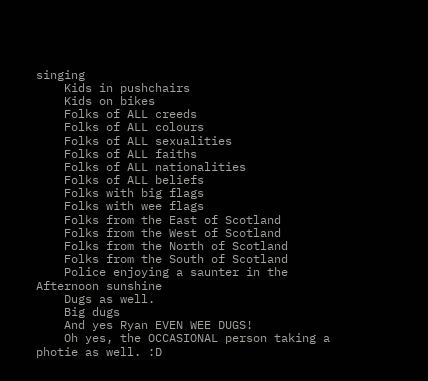singing
    Kids in pushchairs
    Kids on bikes
    Folks of ALL creeds
    Folks of ALL colours
    Folks of ALL sexualities
    Folks of ALL faiths
    Folks of ALL nationalities
    Folks of ALL beliefs
    Folks with big flags
    Folks with wee flags
    Folks from the East of Scotland
    Folks from the West of Scotland
    Folks from the North of Scotland
    Folks from the South of Scotland
    Police enjoying a saunter in the Afternoon sunshine
    Dugs as well.
    Big dugs
    And yes Ryan EVEN WEE DUGS!
    Oh yes, the OCCASIONAL person taking a photie as well. :D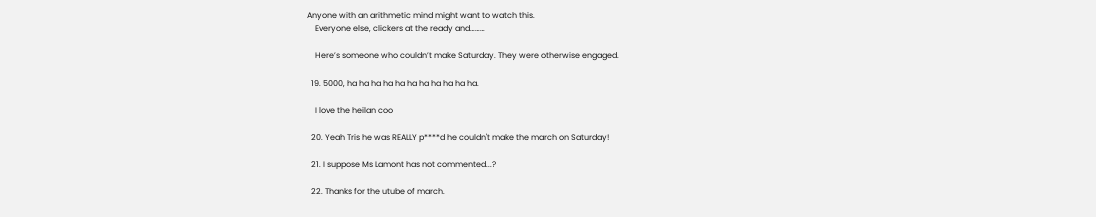Anyone with an arithmetic mind might want to watch this.
    Everyone else, clickers at the ready and………

    Here’s someone who couldn’t make Saturday. They were otherwise engaged.

  19. 5000, ha ha ha ha ha ha ha ha ha ha ha.

    I love the heilan coo

  20. Yeah Tris he was REALLY p****d he couldn't make the march on Saturday!

  21. I suppose Ms Lamont has not commented...?

  22. Thanks for the utube of march.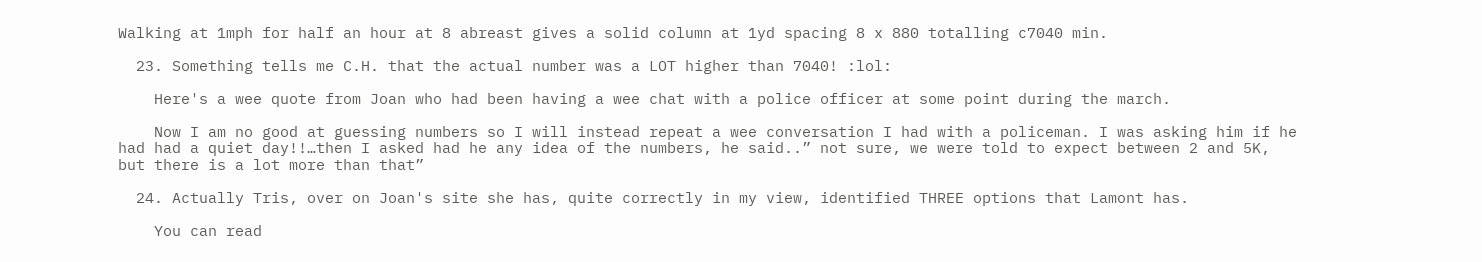Walking at 1mph for half an hour at 8 abreast gives a solid column at 1yd spacing 8 x 880 totalling c7040 min.

  23. Something tells me C.H. that the actual number was a LOT higher than 7040! :lol:

    Here's a wee quote from Joan who had been having a wee chat with a police officer at some point during the march.

    Now I am no good at guessing numbers so I will instead repeat a wee conversation I had with a policeman. I was asking him if he had had a quiet day!!…then I asked had he any idea of the numbers, he said..” not sure, we were told to expect between 2 and 5K, but there is a lot more than that”

  24. Actually Tris, over on Joan's site she has, quite correctly in my view, identified THREE options that Lamont has.

    You can read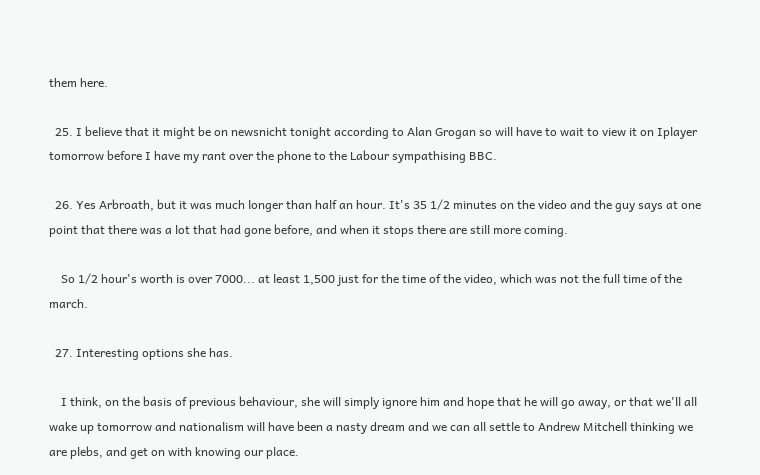them here.

  25. I believe that it might be on newsnicht tonight according to Alan Grogan so will have to wait to view it on Iplayer tomorrow before I have my rant over the phone to the Labour sympathising BBC.

  26. Yes Arbroath, but it was much longer than half an hour. It's 35 1/2 minutes on the video and the guy says at one point that there was a lot that had gone before, and when it stops there are still more coming.

    So 1/2 hour's worth is over 7000... at least 1,500 just for the time of the video, which was not the full time of the march.

  27. Interesting options she has.

    I think, on the basis of previous behaviour, she will simply ignore him and hope that he will go away, or that we'll all wake up tomorrow and nationalism will have been a nasty dream and we can all settle to Andrew Mitchell thinking we are plebs, and get on with knowing our place.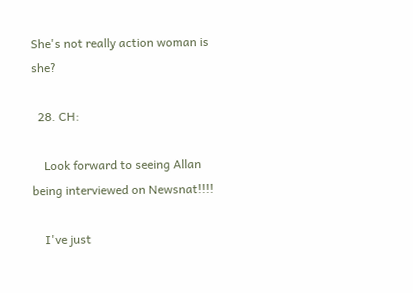She's not really action woman is she?

  28. CH:

    Look forward to seeing Allan being interviewed on Newsnat!!!!

    I've just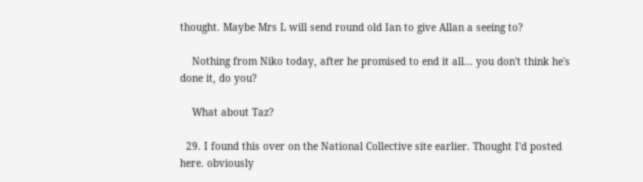thought. Maybe Mrs L will send round old Ian to give Allan a seeing to?

    Nothing from Niko today, after he promised to end it all... you don't think he's done it, do you?

    What about Taz?

  29. I found this over on the National Collective site earlier. Thought I'd posted here. obviously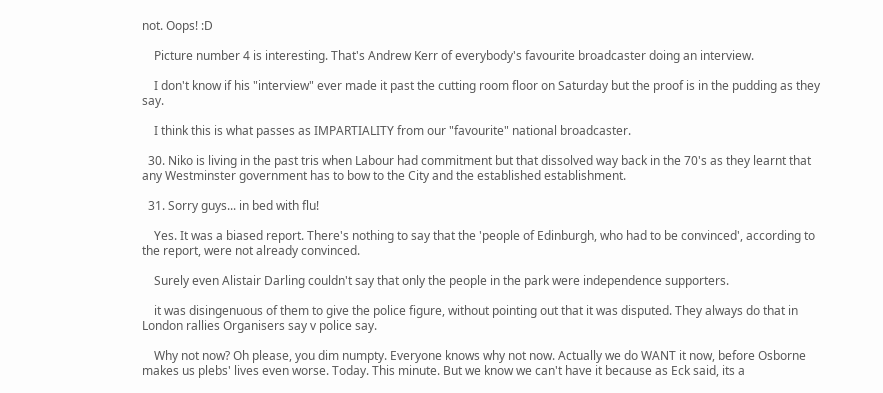not. Oops! :D

    Picture number 4 is interesting. That's Andrew Kerr of everybody's favourite broadcaster doing an interview.

    I don't know if his "interview" ever made it past the cutting room floor on Saturday but the proof is in the pudding as they say.

    I think this is what passes as IMPARTIALITY from our "favourite" national broadcaster.

  30. Niko is living in the past tris when Labour had commitment but that dissolved way back in the 70's as they learnt that any Westminster government has to bow to the City and the established establishment.

  31. Sorry guys... in bed with flu!

    Yes. It was a biased report. There's nothing to say that the 'people of Edinburgh, who had to be convinced', according to the report, were not already convinced.

    Surely even Alistair Darling couldn't say that only the people in the park were independence supporters.

    it was disingenuous of them to give the police figure, without pointing out that it was disputed. They always do that in London rallies Organisers say v police say.

    Why not now? Oh please, you dim numpty. Everyone knows why not now. Actually we do WANT it now, before Osborne makes us plebs' lives even worse. Today. This minute. But we know we can't have it because as Eck said, its a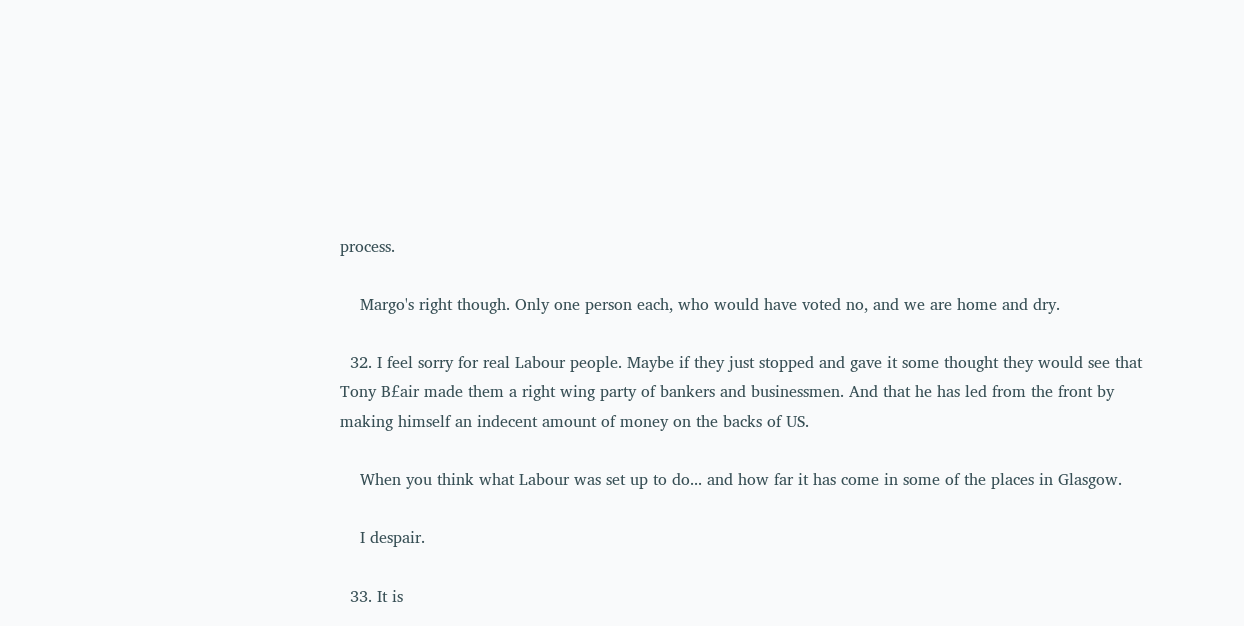process.

    Margo's right though. Only one person each, who would have voted no, and we are home and dry.

  32. I feel sorry for real Labour people. Maybe if they just stopped and gave it some thought they would see that Tony B£air made them a right wing party of bankers and businessmen. And that he has led from the front by making himself an indecent amount of money on the backs of US.

    When you think what Labour was set up to do... and how far it has come in some of the places in Glasgow.

    I despair.

  33. It is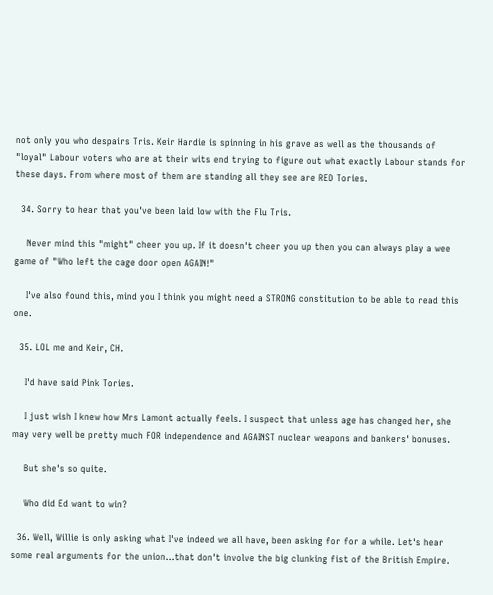not only you who despairs Tris. Keir Hardie is spinning in his grave as well as the thousands of "loyal" Labour voters who are at their wits end trying to figure out what exactly Labour stands for these days. From where most of them are standing all they see are RED Tories.

  34. Sorry to hear that you've been laid low with the Flu Tris.

    Never mind this "might" cheer you up. If it doesn't cheer you up then you can always play a wee game of "Who left the cage door open AGAIN!"

    I've also found this, mind you I think you might need a STRONG constitution to be able to read this one.

  35. LOL me and Keir, CH.

    I'd have said Pink Tories.

    I just wish I knew how Mrs Lamont actually feels. I suspect that unless age has changed her, she may very well be pretty much FOR independence and AGAINST nuclear weapons and bankers' bonuses.

    But she's so quite.

    Who did Ed want to win?

  36. Well, Willie is only asking what I've indeed we all have, been asking for for a while. Let's hear some real arguments for the union...that don't involve the big clunking fist of the British Empire.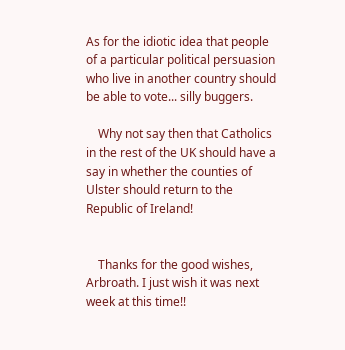As for the idiotic idea that people of a particular political persuasion who live in another country should be able to vote... silly buggers.

    Why not say then that Catholics in the rest of the UK should have a say in whether the counties of Ulster should return to the Republic of Ireland!


    Thanks for the good wishes, Arbroath. I just wish it was next week at this time!!